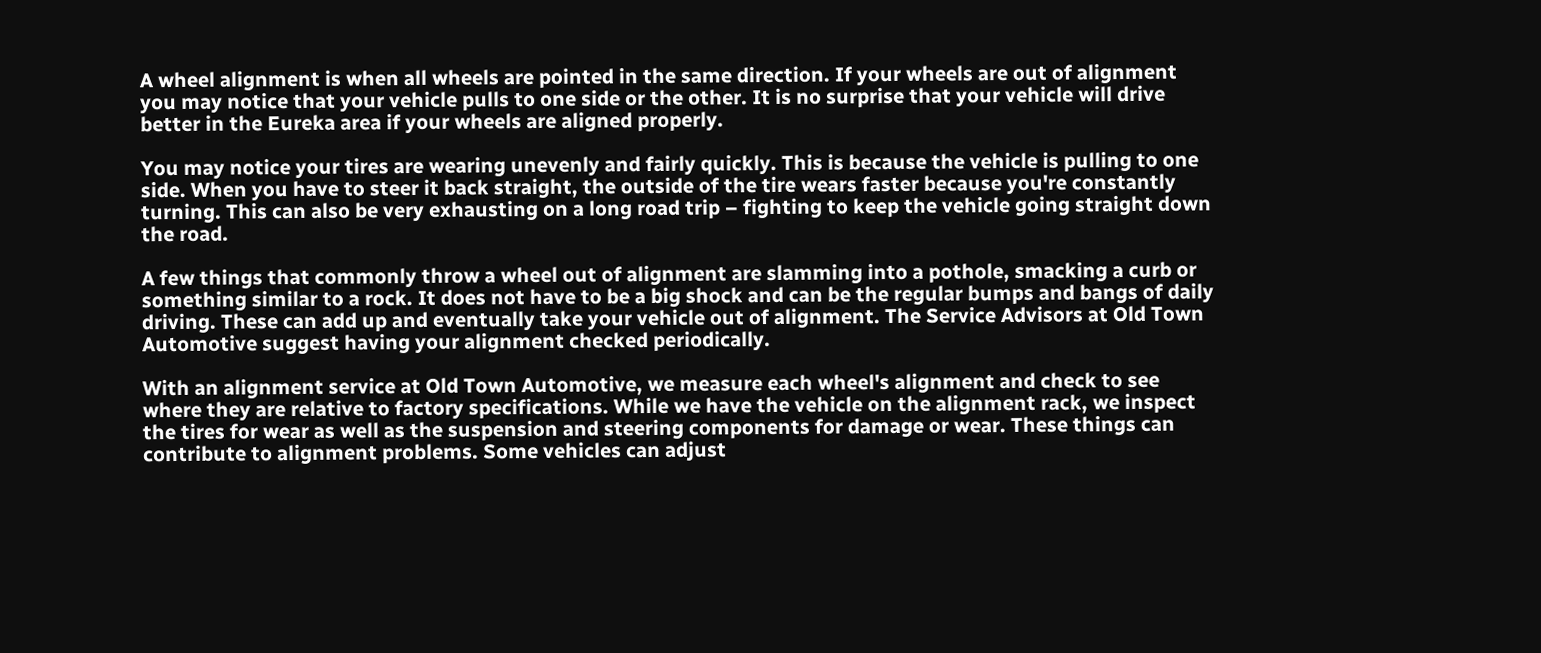A wheel alignment is when all wheels are pointed in the same direction. If your wheels are out of alignment you may notice that your vehicle pulls to one side or the other. It is no surprise that your vehicle will drive better in the Eureka area if your wheels are aligned properly.

You may notice your tires are wearing unevenly and fairly quickly. This is because the vehicle is pulling to one side. When you have to steer it back straight, the outside of the tire wears faster because you're constantly turning. This can also be very exhausting on a long road trip – fighting to keep the vehicle going straight down the road.

A few things that commonly throw a wheel out of alignment are slamming into a pothole, smacking a curb or something similar to a rock. It does not have to be a big shock and can be the regular bumps and bangs of daily driving. These can add up and eventually take your vehicle out of alignment. The Service Advisors at Old Town Automotive suggest having your alignment checked periodically.

With an alignment service at Old Town Automotive, we measure each wheel's alignment and check to see where they are relative to factory specifications. While we have the vehicle on the alignment rack, we inspect the tires for wear as well as the suspension and steering components for damage or wear. These things can contribute to alignment problems. Some vehicles can adjust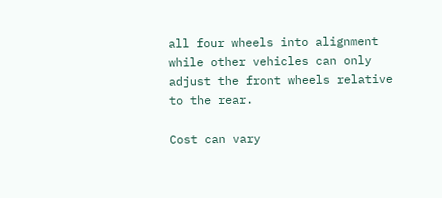all four wheels into alignment while other vehicles can only adjust the front wheels relative to the rear.

Cost can vary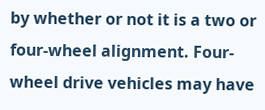by whether or not it is a two or four-wheel alignment. Four-wheel drive vehicles may have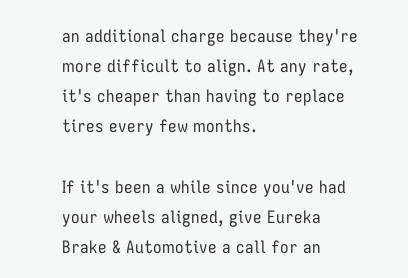an additional charge because they're more difficult to align. At any rate, it's cheaper than having to replace tires every few months.

If it's been a while since you've had your wheels aligned, give Eureka Brake & Automotive a call for an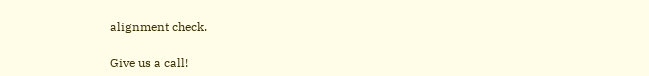alignment check.

Give us a call!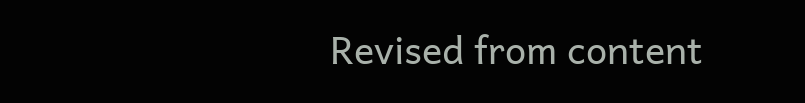Revised from content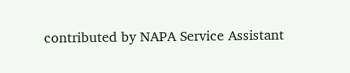contributed by NAPA Service Assistant